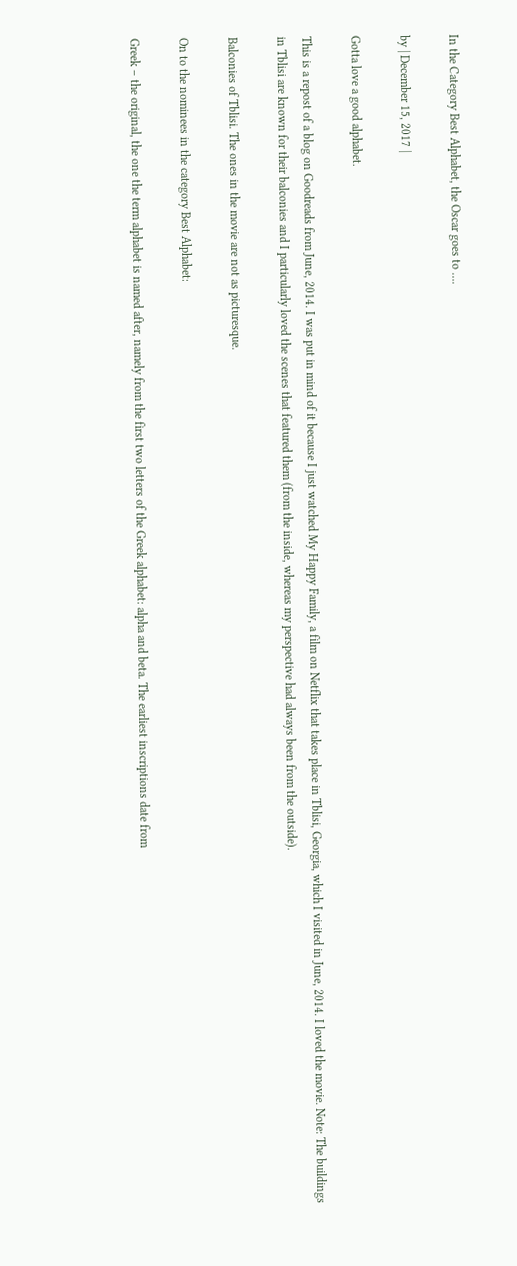In the Category Best Alphabet, the Oscar goes to ….

by | December 15, 2017 |

Gotta love a good alphabet.

This is a repost of a blog on Goodreads from June, 2014. I was put in mind of it because I just watched My Happy Family, a film on Netflix that takes place in Tblisi, Georgia, which I visited in June, 2014. I loved the movie. Note: The buildings in Tblisi are known for their balconies and I particularly loved the scenes that featured them (from the inside, whereas my perspective had always been from the outside).

Balconies of Tblisi. The ones in the movie are not as picturesque.

On to the nominees in the category Best Alphabet:

Greek – the original, the one the term alphabet is named after, namely from the first two letters of the Greek alphabet: alpha and beta. The earliest inscriptions date from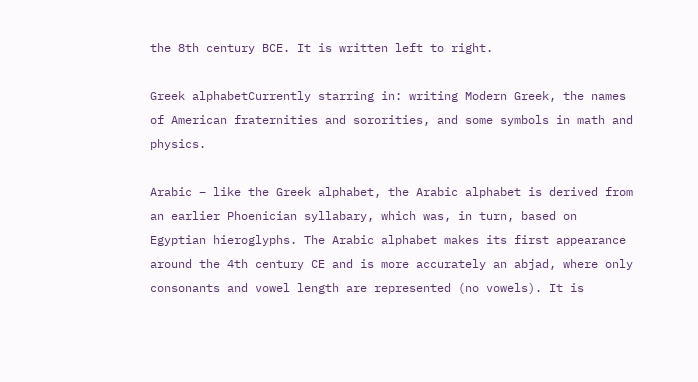the 8th century BCE. It is written left to right.

Greek alphabetCurrently starring in: writing Modern Greek, the names of American fraternities and sororities, and some symbols in math and physics.

Arabic – like the Greek alphabet, the Arabic alphabet is derived from an earlier Phoenician syllabary, which was, in turn, based on Egyptian hieroglyphs. The Arabic alphabet makes its first appearance around the 4th century CE and is more accurately an abjad, where only consonants and vowel length are represented (no vowels). It is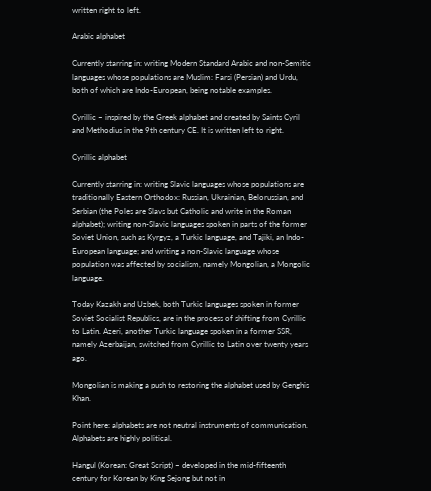written right to left.

Arabic alphabet

Currently starring in: writing Modern Standard Arabic and non-Semitic languages whose populations are Muslim: Farsi (Persian) and Urdu, both of which are Indo-European, being notable examples.

Cyrillic – inspired by the Greek alphabet and created by Saints Cyril and Methodius in the 9th century CE. It is written left to right.

Cyrillic alphabet

Currently starring in: writing Slavic languages whose populations are traditionally Eastern Orthodox: Russian, Ukrainian, Belorussian, and Serbian (the Poles are Slavs but Catholic and write in the Roman alphabet); writing non-Slavic languages spoken in parts of the former Soviet Union, such as Kyrgyz, a Turkic language, and Tajiki, an Indo-European language; and writing a non-Slavic language whose population was affected by socialism, namely Mongolian, a Mongolic language.

Today Kazakh and Uzbek, both Turkic languages spoken in former Soviet Socialist Republics, are in the process of shifting from Cyrillic to Latin. Azeri, another Turkic language spoken in a former SSR, namely Azerbaijan, switched from Cyrillic to Latin over twenty years ago.

Mongolian is making a push to restoring the alphabet used by Genghis Khan.

Point here: alphabets are not neutral instruments of communication. Alphabets are highly political.

Hangul (Korean: Great Script) – developed in the mid-fifteenth century for Korean by King Sejong but not in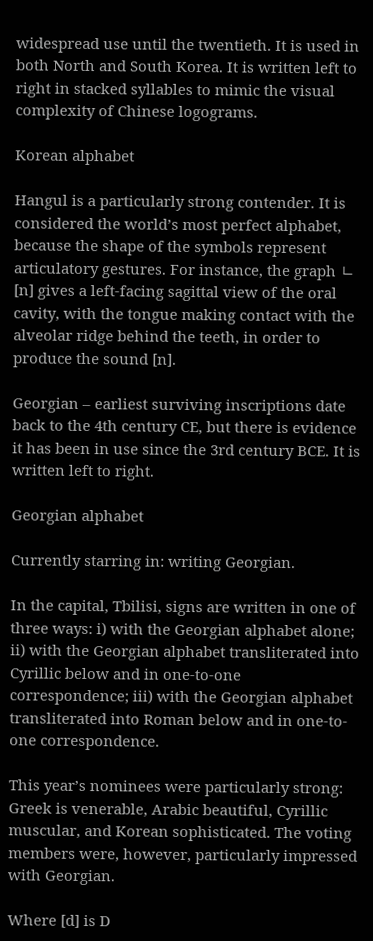widespread use until the twentieth. It is used in both North and South Korea. It is written left to right in stacked syllables to mimic the visual complexity of Chinese logograms.

Korean alphabet

Hangul is a particularly strong contender. It is considered the world’s most perfect alphabet, because the shape of the symbols represent articulatory gestures. For instance, the graph ㄴ [n] gives a left-facing sagittal view of the oral cavity, with the tongue making contact with the alveolar ridge behind the teeth, in order to produce the sound [n].

Georgian – earliest surviving inscriptions date back to the 4th century CE, but there is evidence it has been in use since the 3rd century BCE. It is written left to right.

Georgian alphabet

Currently starring in: writing Georgian.

In the capital, Tbilisi, signs are written in one of three ways: i) with the Georgian alphabet alone; ii) with the Georgian alphabet transliterated into Cyrillic below and in one-to-one correspondence; iii) with the Georgian alphabet transliterated into Roman below and in one-to-one correspondence.

This year’s nominees were particularly strong: Greek is venerable, Arabic beautiful, Cyrillic muscular, and Korean sophisticated. The voting members were, however, particularly impressed with Georgian.

Where [d] is D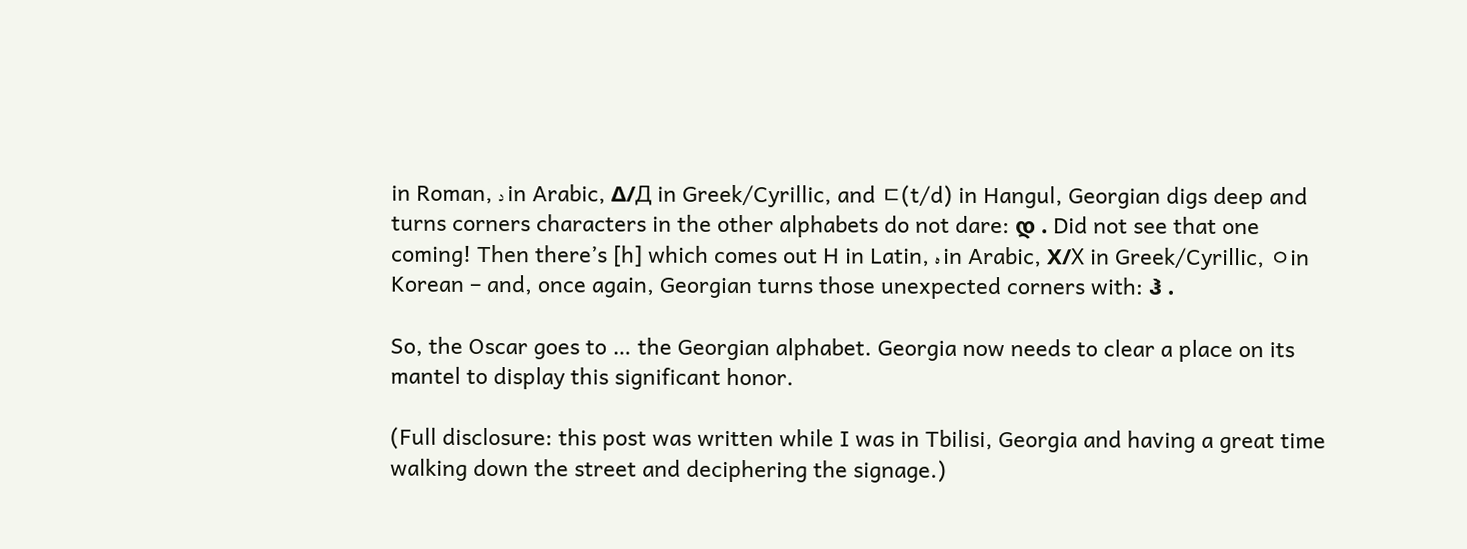in Roman, د in Arabic, Δ/Д in Greek/Cyrillic, and ㄷ(t/d) in Hangul, Georgian digs deep and turns corners characters in the other alphabets do not dare: დ . Did not see that one coming! Then there’s [h] which comes out H in Latin, ه in Arabic, Χ/Х in Greek/Cyrillic, ㅇin Korean – and, once again, Georgian turns those unexpected corners with: ჰ .

So, the Oscar goes to … the Georgian alphabet. Georgia now needs to clear a place on its mantel to display this significant honor.

(Full disclosure: this post was written while I was in Tbilisi, Georgia and having a great time walking down the street and deciphering the signage.)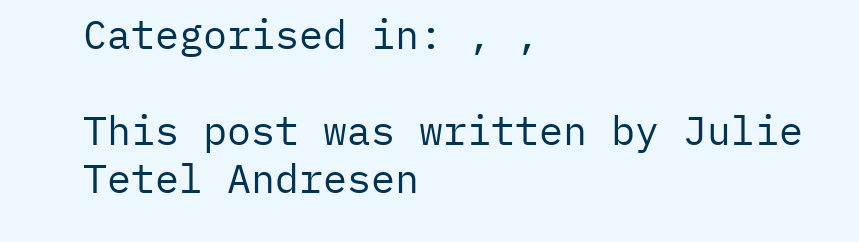Categorised in: , ,

This post was written by Julie Tetel Andresen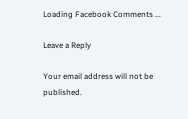Loading Facebook Comments ...

Leave a Reply

Your email address will not be published.